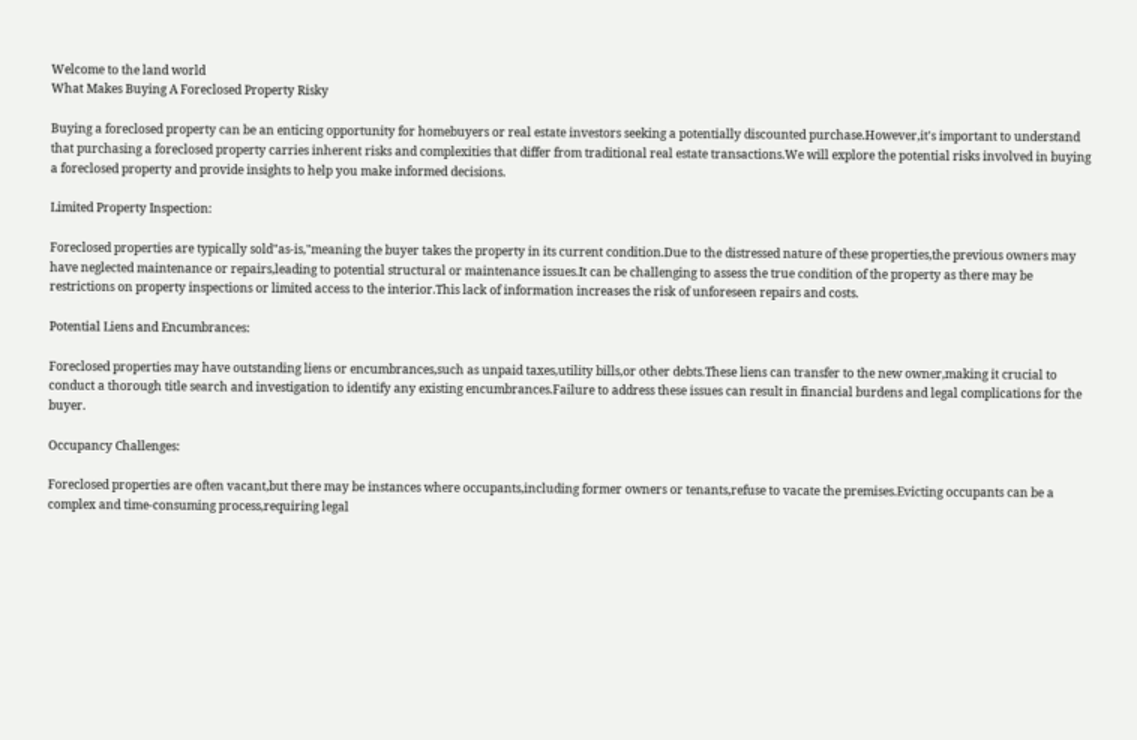Welcome to the land world
What Makes Buying A Foreclosed Property Risky

Buying a foreclosed property can be an enticing opportunity for homebuyers or real estate investors seeking a potentially discounted purchase.However,it's important to understand that purchasing a foreclosed property carries inherent risks and complexities that differ from traditional real estate transactions.We will explore the potential risks involved in buying a foreclosed property and provide insights to help you make informed decisions.

Limited Property Inspection:

Foreclosed properties are typically sold"as-is,"meaning the buyer takes the property in its current condition.Due to the distressed nature of these properties,the previous owners may have neglected maintenance or repairs,leading to potential structural or maintenance issues.It can be challenging to assess the true condition of the property as there may be restrictions on property inspections or limited access to the interior.This lack of information increases the risk of unforeseen repairs and costs.

Potential Liens and Encumbrances:

Foreclosed properties may have outstanding liens or encumbrances,such as unpaid taxes,utility bills,or other debts.These liens can transfer to the new owner,making it crucial to conduct a thorough title search and investigation to identify any existing encumbrances.Failure to address these issues can result in financial burdens and legal complications for the buyer.

Occupancy Challenges:

Foreclosed properties are often vacant,but there may be instances where occupants,including former owners or tenants,refuse to vacate the premises.Evicting occupants can be a complex and time-consuming process,requiring legal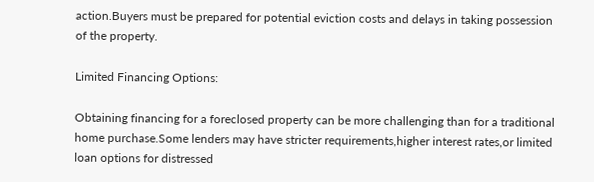action.Buyers must be prepared for potential eviction costs and delays in taking possession of the property.

Limited Financing Options:

Obtaining financing for a foreclosed property can be more challenging than for a traditional home purchase.Some lenders may have stricter requirements,higher interest rates,or limited loan options for distressed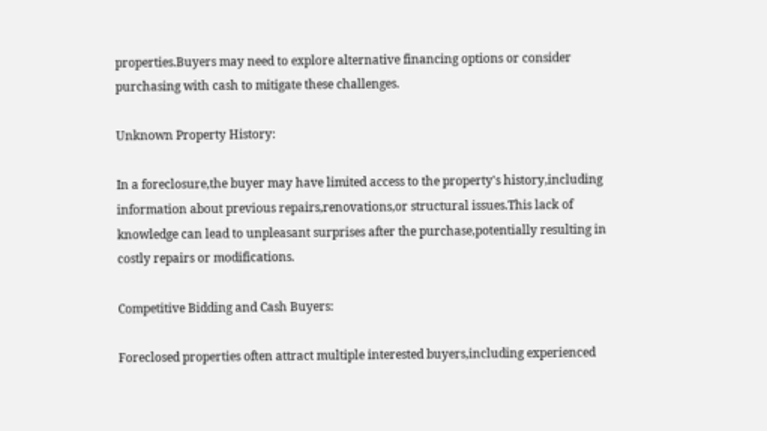properties.Buyers may need to explore alternative financing options or consider purchasing with cash to mitigate these challenges.

Unknown Property History:

In a foreclosure,the buyer may have limited access to the property's history,including information about previous repairs,renovations,or structural issues.This lack of knowledge can lead to unpleasant surprises after the purchase,potentially resulting in costly repairs or modifications.

Competitive Bidding and Cash Buyers:

Foreclosed properties often attract multiple interested buyers,including experienced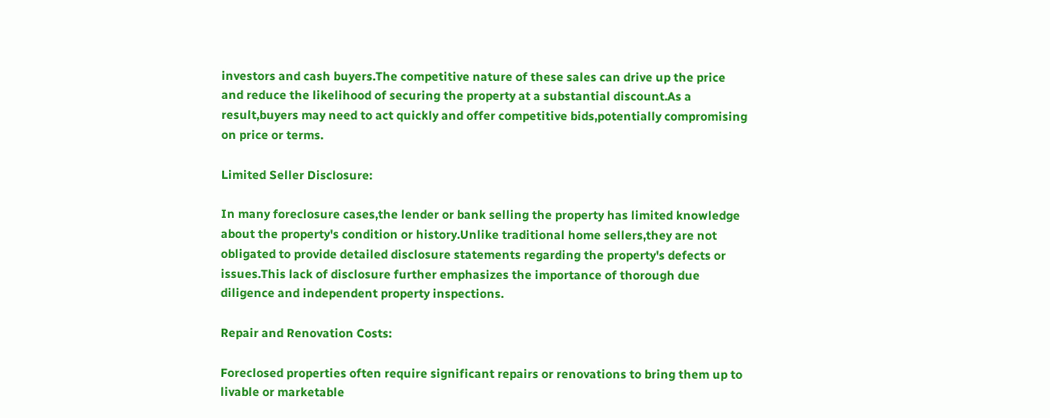investors and cash buyers.The competitive nature of these sales can drive up the price and reduce the likelihood of securing the property at a substantial discount.As a result,buyers may need to act quickly and offer competitive bids,potentially compromising on price or terms.

Limited Seller Disclosure:

In many foreclosure cases,the lender or bank selling the property has limited knowledge about the property's condition or history.Unlike traditional home sellers,they are not obligated to provide detailed disclosure statements regarding the property's defects or issues.This lack of disclosure further emphasizes the importance of thorough due diligence and independent property inspections.

Repair and Renovation Costs:

Foreclosed properties often require significant repairs or renovations to bring them up to livable or marketable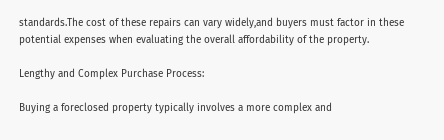standards.The cost of these repairs can vary widely,and buyers must factor in these potential expenses when evaluating the overall affordability of the property.

Lengthy and Complex Purchase Process:

Buying a foreclosed property typically involves a more complex and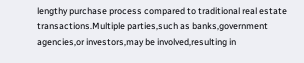lengthy purchase process compared to traditional real estate transactions.Multiple parties,such as banks,government agencies,or investors,may be involved,resulting in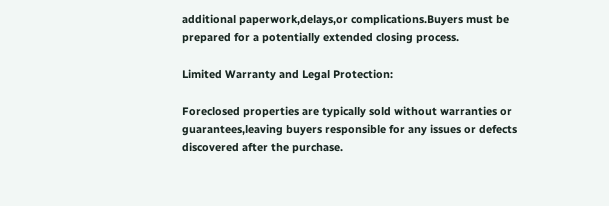additional paperwork,delays,or complications.Buyers must be prepared for a potentially extended closing process.

Limited Warranty and Legal Protection:

Foreclosed properties are typically sold without warranties or guarantees,leaving buyers responsible for any issues or defects discovered after the purchase.